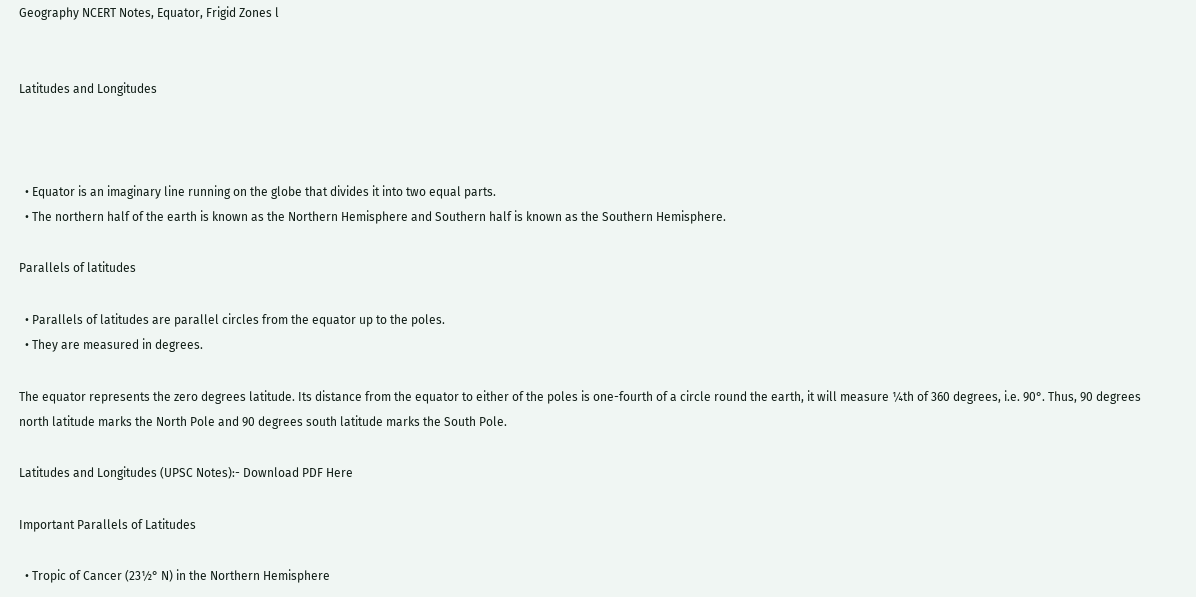Geography NCERT Notes, Equator, Frigid Zones l


Latitudes and Longitudes



  • Equator is an imaginary line running on the globe that divides it into two equal parts.
  • The northern half of the earth is known as the Northern Hemisphere and Southern half is known as the Southern Hemisphere.

Parallels of latitudes

  • Parallels of latitudes are parallel circles from the equator up to the poles.
  • They are measured in degrees.

The equator represents the zero degrees latitude. Its distance from the equator to either of the poles is one-fourth of a circle round the earth, it will measure ¼th of 360 degrees, i.e. 90°. Thus, 90 degrees north latitude marks the North Pole and 90 degrees south latitude marks the South Pole.

Latitudes and Longitudes (UPSC Notes):- Download PDF Here

Important Parallels of Latitudes

  • Tropic of Cancer (23½° N) in the Northern Hemisphere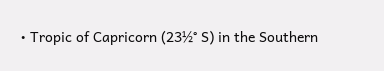• Tropic of Capricorn (23½° S) in the Southern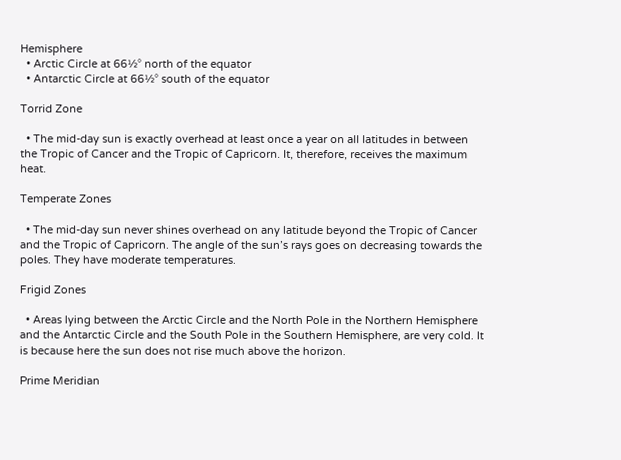Hemisphere
  • Arctic Circle at 66½° north of the equator
  • Antarctic Circle at 66½° south of the equator

Torrid Zone

  • The mid-day sun is exactly overhead at least once a year on all latitudes in between the Tropic of Cancer and the Tropic of Capricorn. It, therefore, receives the maximum heat.

Temperate Zones

  • The mid-day sun never shines overhead on any latitude beyond the Tropic of Cancer and the Tropic of Capricorn. The angle of the sun’s rays goes on decreasing towards the poles. They have moderate temperatures.

Frigid Zones

  • Areas lying between the Arctic Circle and the North Pole in the Northern Hemisphere and the Antarctic Circle and the South Pole in the Southern Hemisphere, are very cold. It is because here the sun does not rise much above the horizon.

Prime Meridian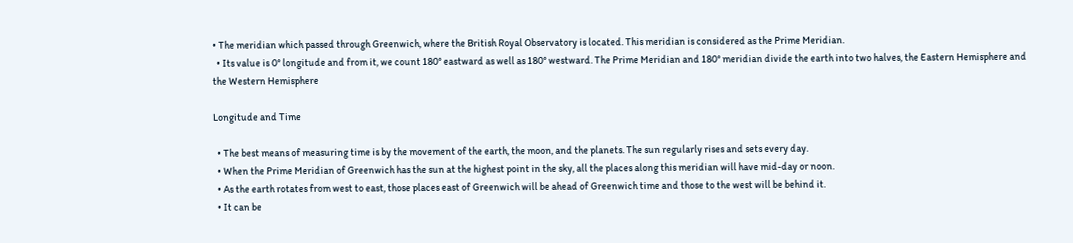• The meridian which passed through Greenwich, where the British Royal Observatory is located. This meridian is considered as the Prime Meridian.
  • Its value is 0° longitude and from it, we count 180° eastward as well as 180° westward. The Prime Meridian and 180° meridian divide the earth into two halves, the Eastern Hemisphere and the Western Hemisphere

Longitude and Time

  • The best means of measuring time is by the movement of the earth, the moon, and the planets. The sun regularly rises and sets every day.
  • When the Prime Meridian of Greenwich has the sun at the highest point in the sky, all the places along this meridian will have mid-day or noon.
  • As the earth rotates from west to east, those places east of Greenwich will be ahead of Greenwich time and those to the west will be behind it.
  • It can be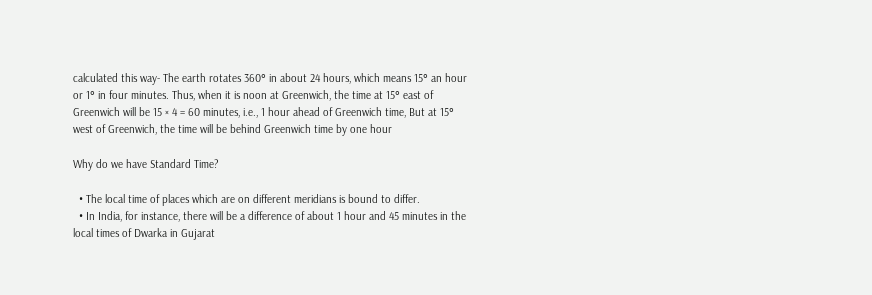calculated this way- The earth rotates 360° in about 24 hours, which means 15° an hour or 1° in four minutes. Thus, when it is noon at Greenwich, the time at 15° east of Greenwich will be 15 × 4 = 60 minutes, i.e., 1 hour ahead of Greenwich time, But at 15° west of Greenwich, the time will be behind Greenwich time by one hour

Why do we have Standard Time?

  • The local time of places which are on different meridians is bound to differ.
  • In India, for instance, there will be a difference of about 1 hour and 45 minutes in the local times of Dwarka in Gujarat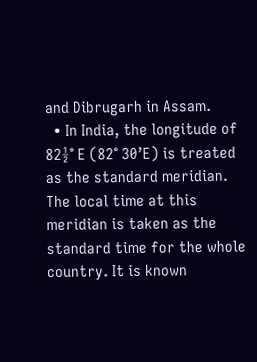and Dibrugarh in Assam.
  • In India, the longitude of 82½° E (82° 30’E) is treated as the standard meridian. The local time at this meridian is taken as the standard time for the whole country. It is known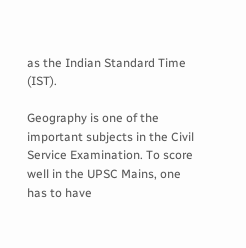as the Indian Standard Time (IST).

Geography is one of the important subjects in the Civil Service Examination. To score well in the UPSC Mains, one has to have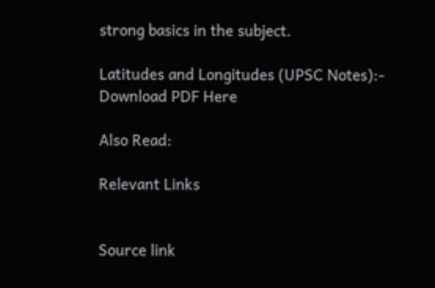strong basics in the subject.

Latitudes and Longitudes (UPSC Notes):- Download PDF Here

Also Read:

Relevant Links


Source link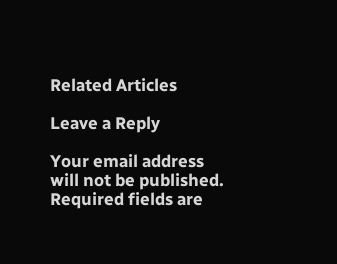Related Articles

Leave a Reply

Your email address will not be published. Required fields are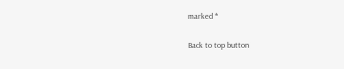marked *

Back to top button